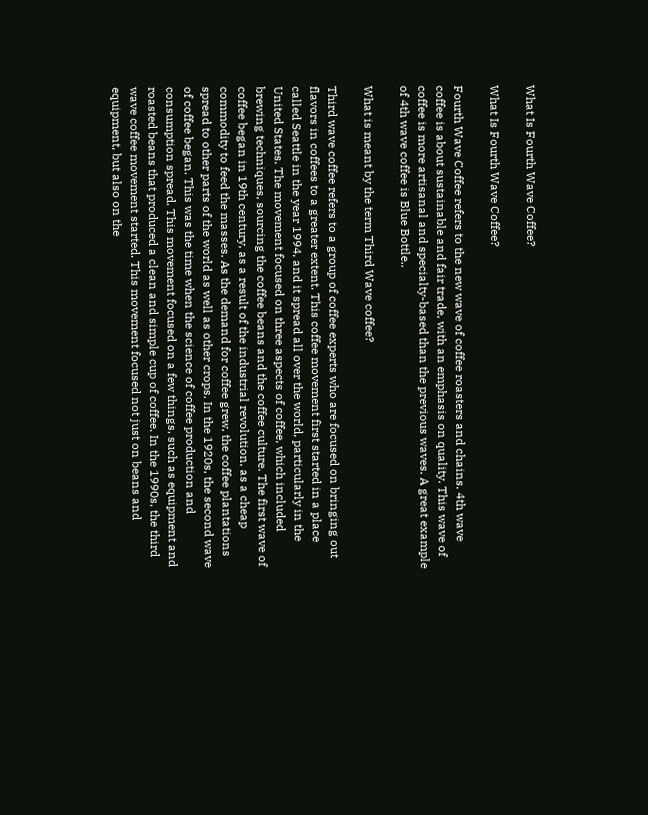What Is Fourth Wave Coffee?

What Is Fourth Wave Coffee?

Fourth Wave Coffee refers to the new wave of coffee roasters and chains. 4th wave coffee is about sustainable and fair trade, with an emphasis on quality. This wave of coffee is more artisanal and specialty-based than the previous waves. A great example of 4th wave coffee is Blue Bottle..

What is meant by the term Third Wave coffee?

Third wave coffee refers to a group of coffee experts who are focused on bringing out flavors in coffees to a greater extent. This coffee movement first started in a place called Seattle in the year 1994, and it spread all over the world, particularly in the United States. The movement focused on three aspects of coffee, which included brewing techniques, sourcing the coffee beans and the coffee culture. The first wave of coffee began in 19th century, as a result of the industrial revolution, as a cheap commodity to feed the masses. As the demand for coffee grew, the coffee plantations spread to other parts of the world as well as other crops. In the 1920s, the second wave of coffee began. This was the time when the science of coffee production and consumption spread. This movement focused on a few things, such as equipment and roasted beans that produced a clean and simple cup of coffee. In the 1990s, the third wave coffee movement started. This movement focused not just on beans and equipment, but also on the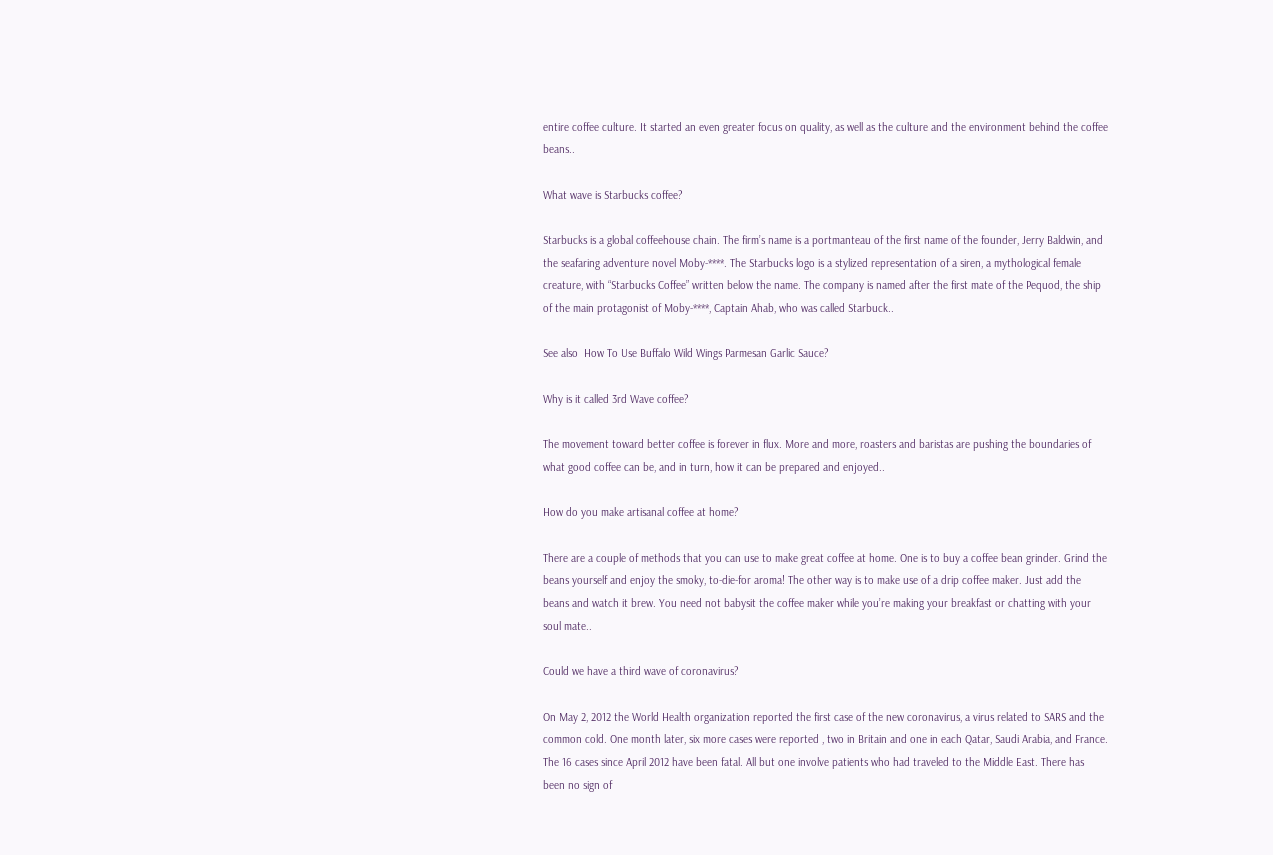entire coffee culture. It started an even greater focus on quality, as well as the culture and the environment behind the coffee beans..

What wave is Starbucks coffee?

Starbucks is a global coffeehouse chain. The firm’s name is a portmanteau of the first name of the founder, Jerry Baldwin, and the seafaring adventure novel Moby-****. The Starbucks logo is a stylized representation of a siren, a mythological female creature, with “Starbucks Coffee” written below the name. The company is named after the first mate of the Pequod, the ship of the main protagonist of Moby-****, Captain Ahab, who was called Starbuck..

See also  How To Use Buffalo Wild Wings Parmesan Garlic Sauce?

Why is it called 3rd Wave coffee?

The movement toward better coffee is forever in flux. More and more, roasters and baristas are pushing the boundaries of what good coffee can be, and in turn, how it can be prepared and enjoyed..

How do you make artisanal coffee at home?

There are a couple of methods that you can use to make great coffee at home. One is to buy a coffee bean grinder. Grind the beans yourself and enjoy the smoky, to-die-for aroma! The other way is to make use of a drip coffee maker. Just add the beans and watch it brew. You need not babysit the coffee maker while you’re making your breakfast or chatting with your soul mate..

Could we have a third wave of coronavirus?

On May 2, 2012 the World Health organization reported the first case of the new coronavirus, a virus related to SARS and the common cold. One month later, six more cases were reported , two in Britain and one in each Qatar, Saudi Arabia, and France. The 16 cases since April 2012 have been fatal. All but one involve patients who had traveled to the Middle East. There has been no sign of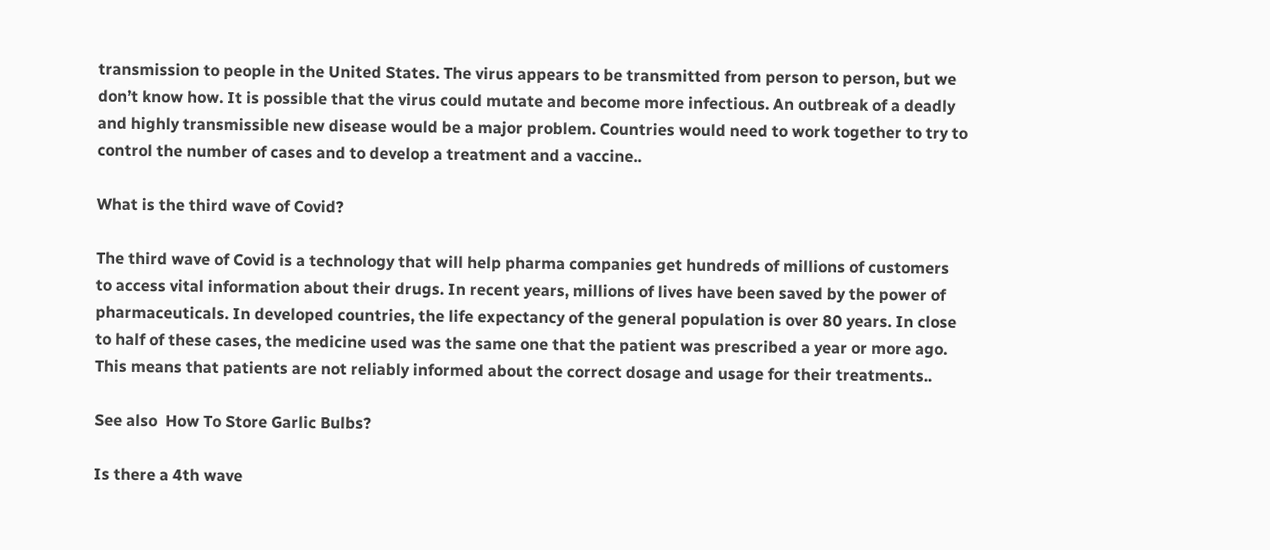transmission to people in the United States. The virus appears to be transmitted from person to person, but we don’t know how. It is possible that the virus could mutate and become more infectious. An outbreak of a deadly and highly transmissible new disease would be a major problem. Countries would need to work together to try to control the number of cases and to develop a treatment and a vaccine..

What is the third wave of Covid?

The third wave of Covid is a technology that will help pharma companies get hundreds of millions of customers to access vital information about their drugs. In recent years, millions of lives have been saved by the power of pharmaceuticals. In developed countries, the life expectancy of the general population is over 80 years. In close to half of these cases, the medicine used was the same one that the patient was prescribed a year or more ago. This means that patients are not reliably informed about the correct dosage and usage for their treatments..

See also  How To Store Garlic Bulbs?

Is there a 4th wave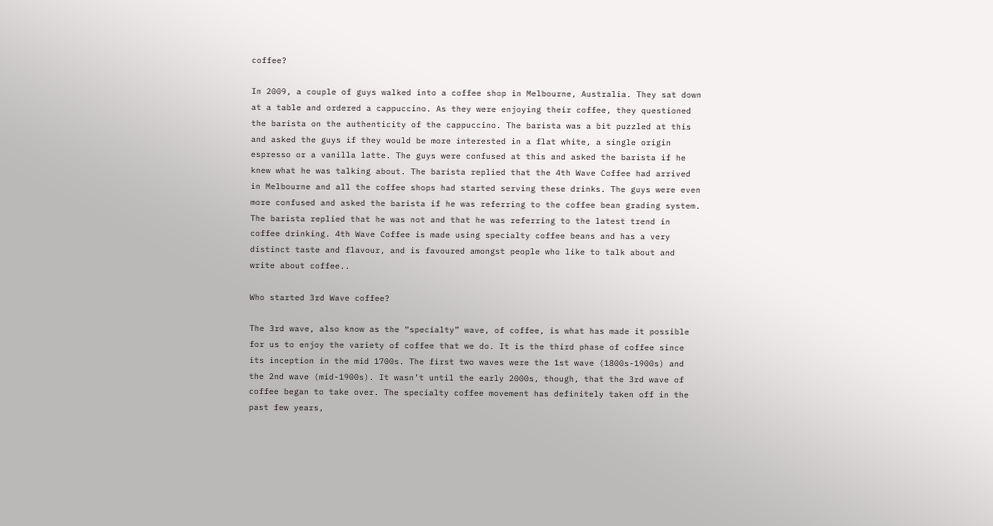coffee?

In 2009, a couple of guys walked into a coffee shop in Melbourne, Australia. They sat down at a table and ordered a cappuccino. As they were enjoying their coffee, they questioned the barista on the authenticity of the cappuccino. The barista was a bit puzzled at this and asked the guys if they would be more interested in a flat white, a single origin espresso or a vanilla latte. The guys were confused at this and asked the barista if he knew what he was talking about. The barista replied that the 4th Wave Coffee had arrived in Melbourne and all the coffee shops had started serving these drinks. The guys were even more confused and asked the barista if he was referring to the coffee bean grading system. The barista replied that he was not and that he was referring to the latest trend in coffee drinking. 4th Wave Coffee is made using specialty coffee beans and has a very distinct taste and flavour, and is favoured amongst people who like to talk about and write about coffee..

Who started 3rd Wave coffee?

The 3rd wave, also know as the “specialty” wave, of coffee, is what has made it possible for us to enjoy the variety of coffee that we do. It is the third phase of coffee since its inception in the mid 1700s. The first two waves were the 1st wave (1800s-1900s) and the 2nd wave (mid-1900s). It wasn’t until the early 2000s, though, that the 3rd wave of coffee began to take over. The specialty coffee movement has definitely taken off in the past few years,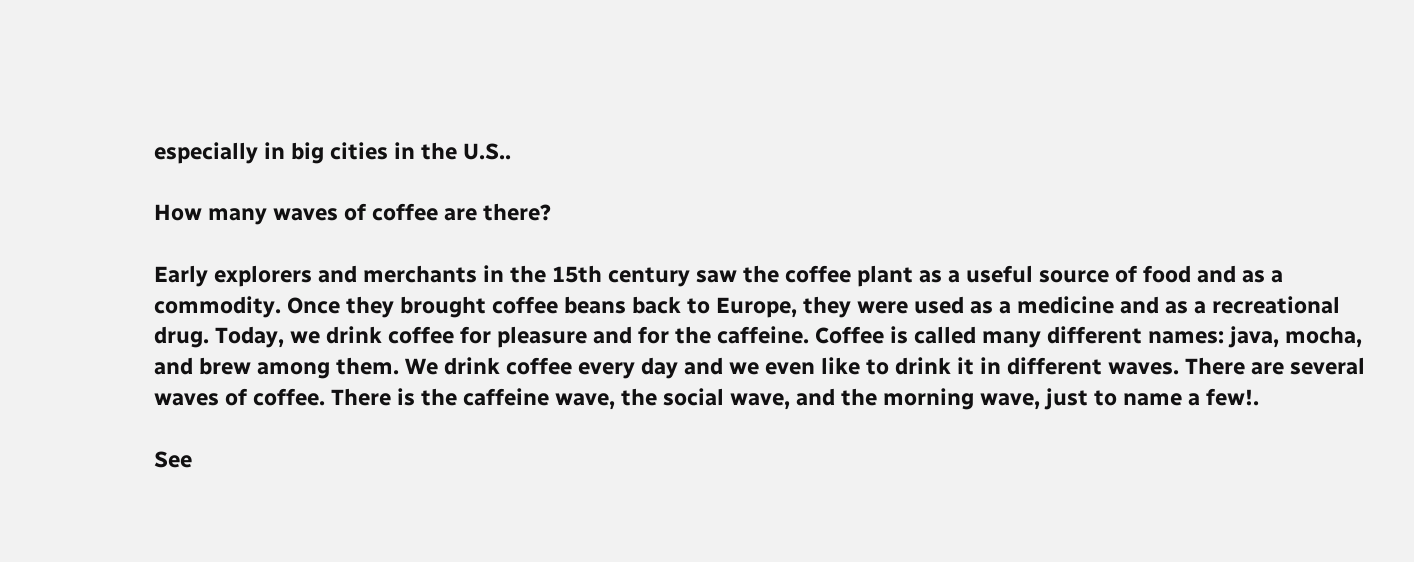especially in big cities in the U.S..

How many waves of coffee are there?

Early explorers and merchants in the 15th century saw the coffee plant as a useful source of food and as a commodity. Once they brought coffee beans back to Europe, they were used as a medicine and as a recreational drug. Today, we drink coffee for pleasure and for the caffeine. Coffee is called many different names: java, mocha, and brew among them. We drink coffee every day and we even like to drink it in different waves. There are several waves of coffee. There is the caffeine wave, the social wave, and the morning wave, just to name a few!.

See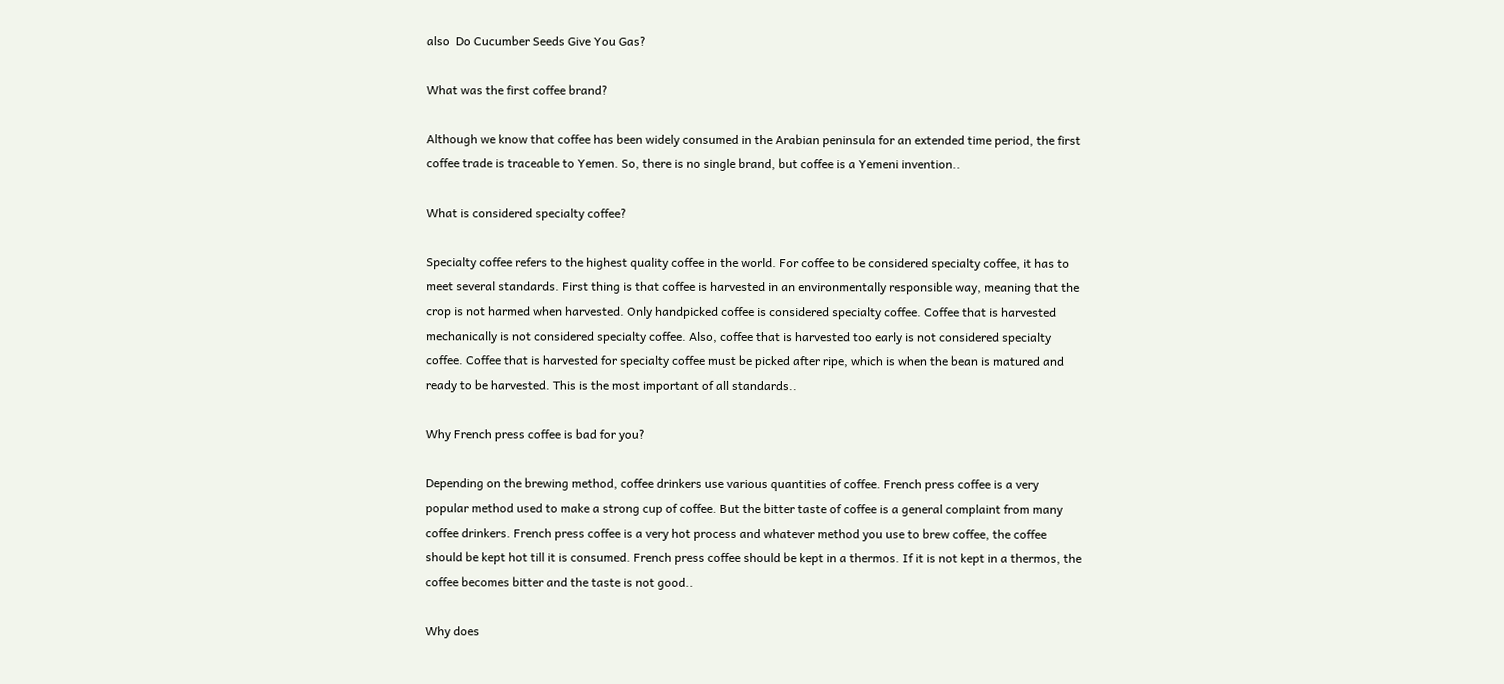also  Do Cucumber Seeds Give You Gas?

What was the first coffee brand?

Although we know that coffee has been widely consumed in the Arabian peninsula for an extended time period, the first coffee trade is traceable to Yemen. So, there is no single brand, but coffee is a Yemeni invention..

What is considered specialty coffee?

Specialty coffee refers to the highest quality coffee in the world. For coffee to be considered specialty coffee, it has to meet several standards. First thing is that coffee is harvested in an environmentally responsible way, meaning that the crop is not harmed when harvested. Only handpicked coffee is considered specialty coffee. Coffee that is harvested mechanically is not considered specialty coffee. Also, coffee that is harvested too early is not considered specialty coffee. Coffee that is harvested for specialty coffee must be picked after ripe, which is when the bean is matured and ready to be harvested. This is the most important of all standards..

Why French press coffee is bad for you?

Depending on the brewing method, coffee drinkers use various quantities of coffee. French press coffee is a very popular method used to make a strong cup of coffee. But the bitter taste of coffee is a general complaint from many coffee drinkers. French press coffee is a very hot process and whatever method you use to brew coffee, the coffee should be kept hot till it is consumed. French press coffee should be kept in a thermos. If it is not kept in a thermos, the coffee becomes bitter and the taste is not good..

Why does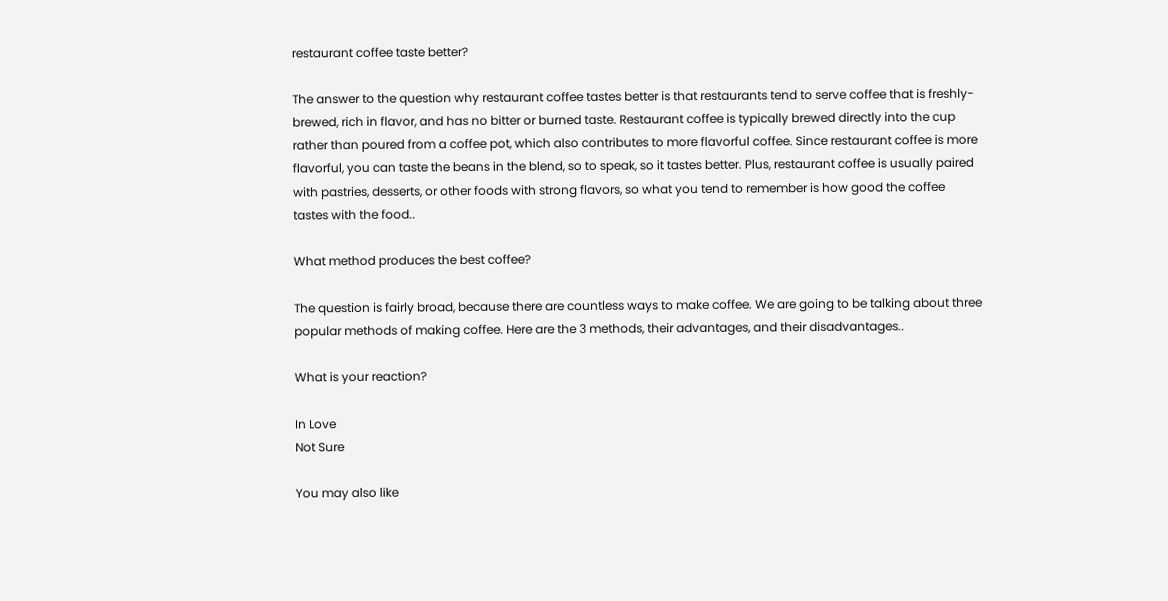restaurant coffee taste better?

The answer to the question why restaurant coffee tastes better is that restaurants tend to serve coffee that is freshly-brewed, rich in flavor, and has no bitter or burned taste. Restaurant coffee is typically brewed directly into the cup rather than poured from a coffee pot, which also contributes to more flavorful coffee. Since restaurant coffee is more flavorful, you can taste the beans in the blend, so to speak, so it tastes better. Plus, restaurant coffee is usually paired with pastries, desserts, or other foods with strong flavors, so what you tend to remember is how good the coffee tastes with the food..

What method produces the best coffee?

The question is fairly broad, because there are countless ways to make coffee. We are going to be talking about three popular methods of making coffee. Here are the 3 methods, their advantages, and their disadvantages..

What is your reaction?

In Love
Not Sure

You may also like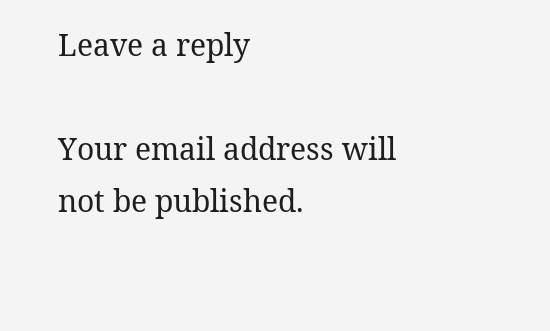Leave a reply

Your email address will not be published.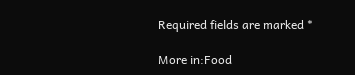Required fields are marked *

More in:Food